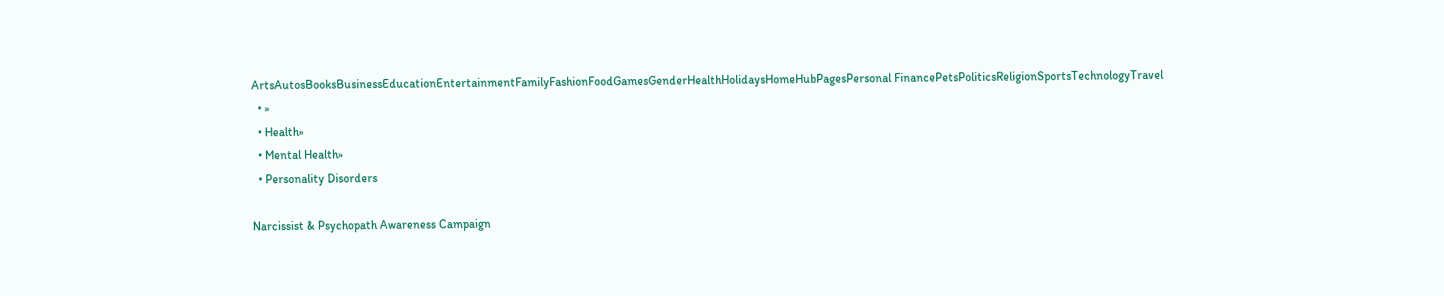ArtsAutosBooksBusinessEducationEntertainmentFamilyFashionFoodGamesGenderHealthHolidaysHomeHubPagesPersonal FinancePetsPoliticsReligionSportsTechnologyTravel
  • »
  • Health»
  • Mental Health»
  • Personality Disorders

Narcissist & Psychopath Awareness Campaign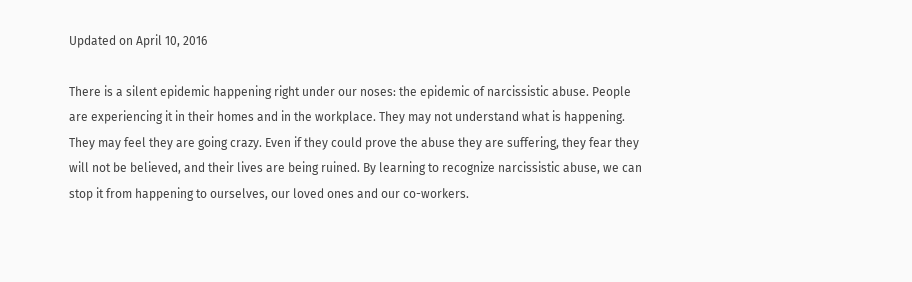Updated on April 10, 2016

There is a silent epidemic happening right under our noses: the epidemic of narcissistic abuse. People are experiencing it in their homes and in the workplace. They may not understand what is happening. They may feel they are going crazy. Even if they could prove the abuse they are suffering, they fear they will not be believed, and their lives are being ruined. By learning to recognize narcissistic abuse, we can stop it from happening to ourselves, our loved ones and our co-workers.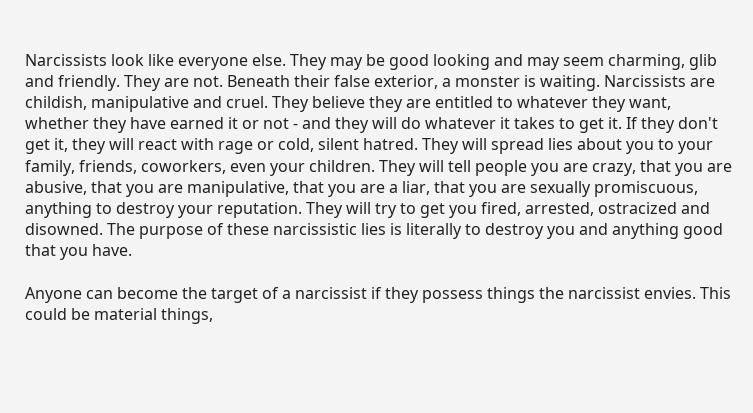Narcissists look like everyone else. They may be good looking and may seem charming, glib and friendly. They are not. Beneath their false exterior, a monster is waiting. Narcissists are childish, manipulative and cruel. They believe they are entitled to whatever they want, whether they have earned it or not - and they will do whatever it takes to get it. If they don't get it, they will react with rage or cold, silent hatred. They will spread lies about you to your family, friends, coworkers, even your children. They will tell people you are crazy, that you are abusive, that you are manipulative, that you are a liar, that you are sexually promiscuous, anything to destroy your reputation. They will try to get you fired, arrested, ostracized and disowned. The purpose of these narcissistic lies is literally to destroy you and anything good that you have.

Anyone can become the target of a narcissist if they possess things the narcissist envies. This could be material things,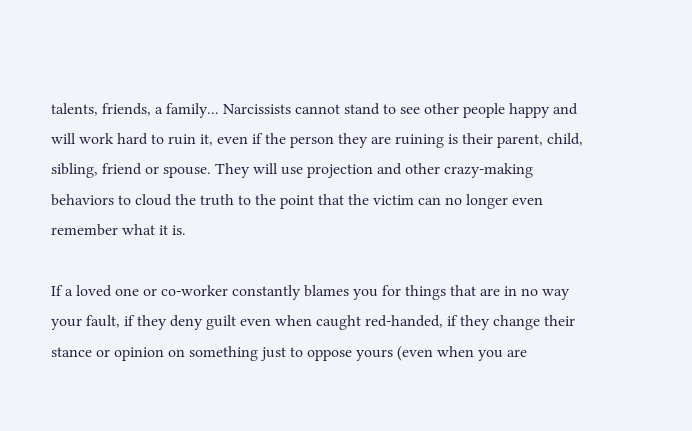talents, friends, a family... Narcissists cannot stand to see other people happy and will work hard to ruin it, even if the person they are ruining is their parent, child, sibling, friend or spouse. They will use projection and other crazy-making behaviors to cloud the truth to the point that the victim can no longer even remember what it is.

If a loved one or co-worker constantly blames you for things that are in no way your fault, if they deny guilt even when caught red-handed, if they change their stance or opinion on something just to oppose yours (even when you are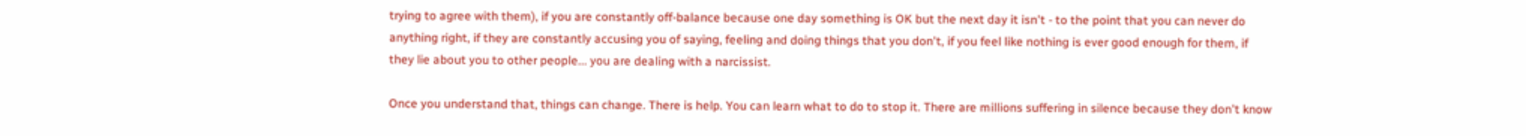trying to agree with them), if you are constantly off-balance because one day something is OK but the next day it isn't - to the point that you can never do anything right, if they are constantly accusing you of saying, feeling and doing things that you don't, if you feel like nothing is ever good enough for them, if they lie about you to other people... you are dealing with a narcissist.

Once you understand that, things can change. There is help. You can learn what to do to stop it. There are millions suffering in silence because they don't know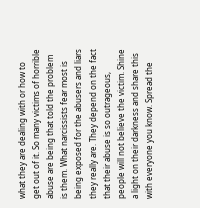what they are dealing with or how to get out of it. So many victims of horrible abuse are being that told the problem is them. What narcissists fear most is being exposed for the abusers and liars they really are. They depend on the fact that their abuse is so outrageous, people will not believe the victim. Shine a light on their darkness and share this with everyone you know. Spread the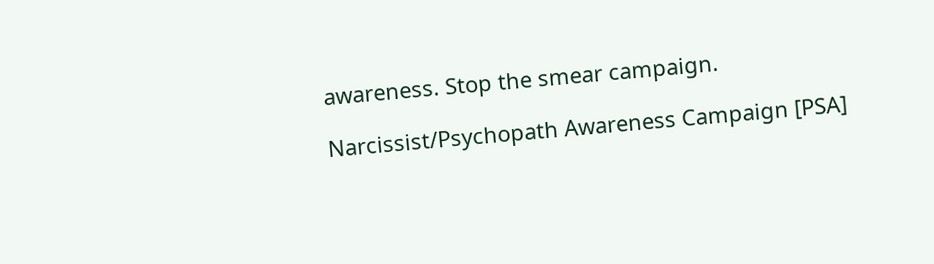awareness. Stop the smear campaign.

Narcissist/Psychopath Awareness Campaign [PSA]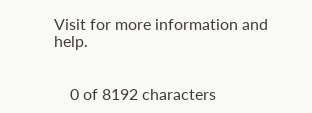Visit for more information and help.


    0 of 8192 characters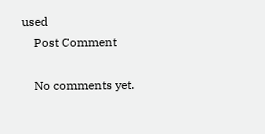used
    Post Comment

    No comments yet.